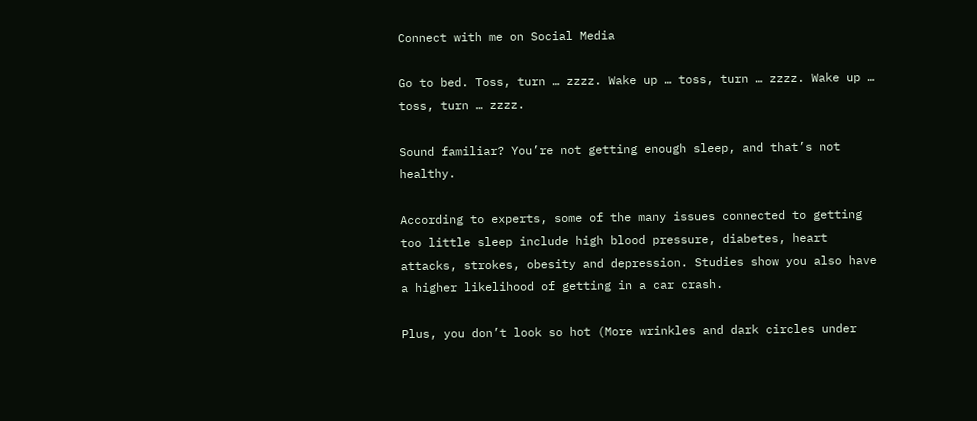Connect with me on Social Media

Go to bed. Toss, turn … zzzz. Wake up … toss, turn … zzzz. Wake up … toss, turn … zzzz.

Sound familiar? You’re not getting enough sleep, and that’s not healthy.

According to experts, some of the many issues connected to getting too little sleep include high blood pressure, diabetes, heart attacks, strokes, obesity and depression. Studies show you also have a higher likelihood of getting in a car crash.

Plus, you don’t look so hot (More wrinkles and dark circles under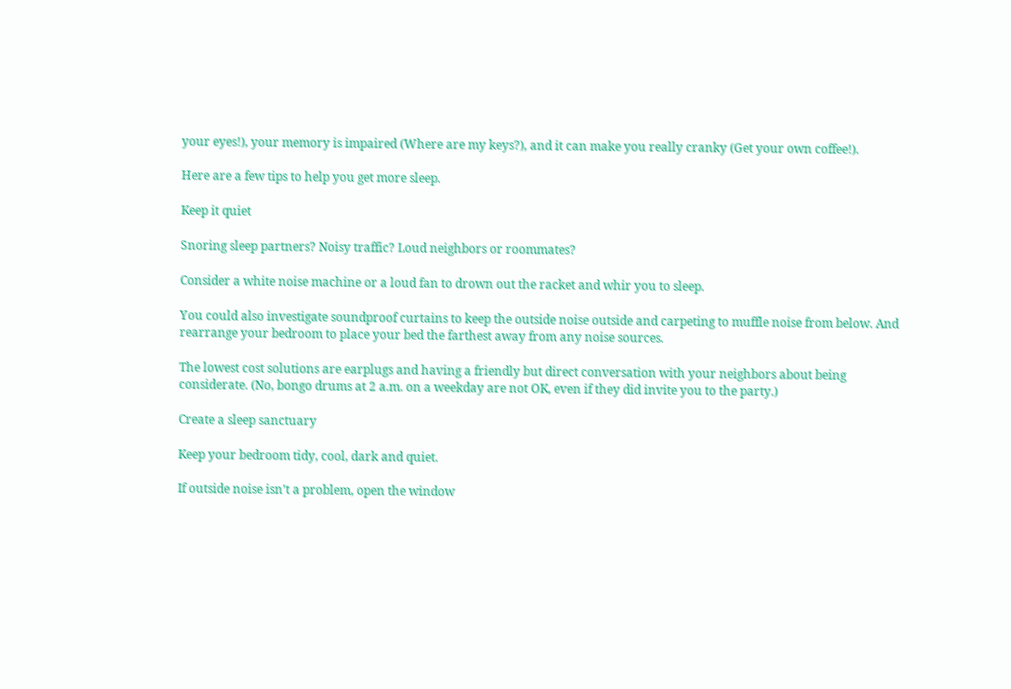your eyes!), your memory is impaired (Where are my keys?), and it can make you really cranky (Get your own coffee!).

Here are a few tips to help you get more sleep.

Keep it quiet

Snoring sleep partners? Noisy traffic? Loud neighbors or roommates?

Consider a white noise machine or a loud fan to drown out the racket and whir you to sleep.

You could also investigate soundproof curtains to keep the outside noise outside and carpeting to muffle noise from below. And rearrange your bedroom to place your bed the farthest away from any noise sources.

The lowest cost solutions are earplugs and having a friendly but direct conversation with your neighbors about being considerate. (No, bongo drums at 2 a.m. on a weekday are not OK, even if they did invite you to the party.)

Create a sleep sanctuary

Keep your bedroom tidy, cool, dark and quiet.

If outside noise isn’t a problem, open the window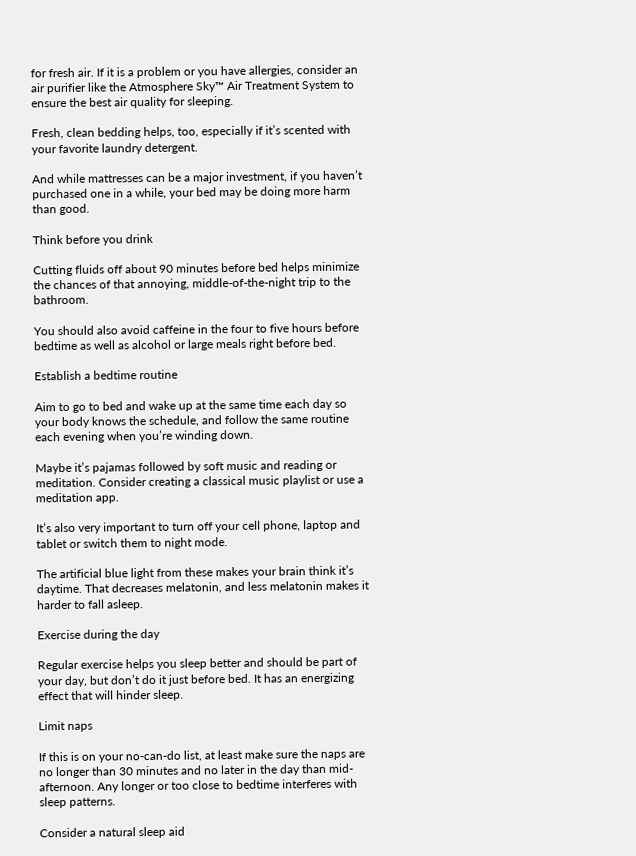for fresh air. If it is a problem or you have allergies, consider an air purifier like the Atmosphere Sky™ Air Treatment System to ensure the best air quality for sleeping.

Fresh, clean bedding helps, too, especially if it’s scented with your favorite laundry detergent.

And while mattresses can be a major investment, if you haven’t purchased one in a while, your bed may be doing more harm than good.

Think before you drink

Cutting fluids off about 90 minutes before bed helps minimize the chances of that annoying, middle-of-the-night trip to the bathroom.

You should also avoid caffeine in the four to five hours before bedtime as well as alcohol or large meals right before bed.

Establish a bedtime routine

Aim to go to bed and wake up at the same time each day so your body knows the schedule, and follow the same routine each evening when you’re winding down.

Maybe it’s pajamas followed by soft music and reading or meditation. Consider creating a classical music playlist or use a meditation app.

It’s also very important to turn off your cell phone, laptop and tablet or switch them to night mode.

The artificial blue light from these makes your brain think it’s daytime. That decreases melatonin, and less melatonin makes it harder to fall asleep.

Exercise during the day

Regular exercise helps you sleep better and should be part of your day, but don’t do it just before bed. It has an energizing effect that will hinder sleep.

Limit naps

If this is on your no-can-do list, at least make sure the naps are no longer than 30 minutes and no later in the day than mid-afternoon. Any longer or too close to bedtime interferes with sleep patterns.

Consider a natural sleep aid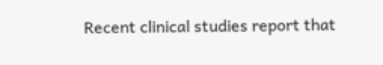Recent clinical studies report that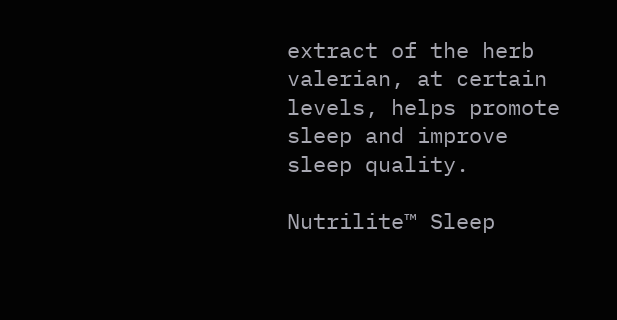extract of the herb valerian, at certain levels, helps promote sleep and improve sleep quality.

Nutrilite™ Sleep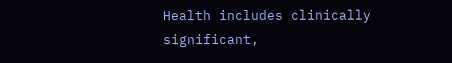Health includes clinically significant,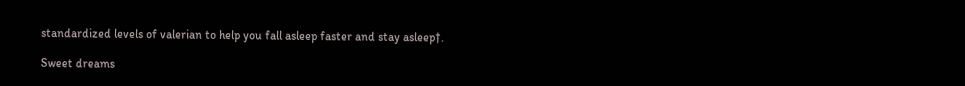standardized levels of valerian to help you fall asleep faster and stay asleep†.

Sweet dreams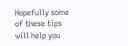Hopefully some of these tips will help you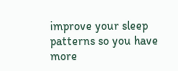improve your sleep patterns so you have more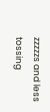zzzzzs and less tossing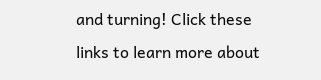and turning! Click these links to learn more about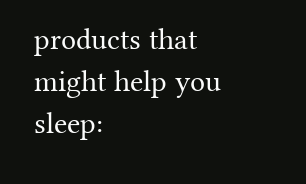products that might help you sleep: